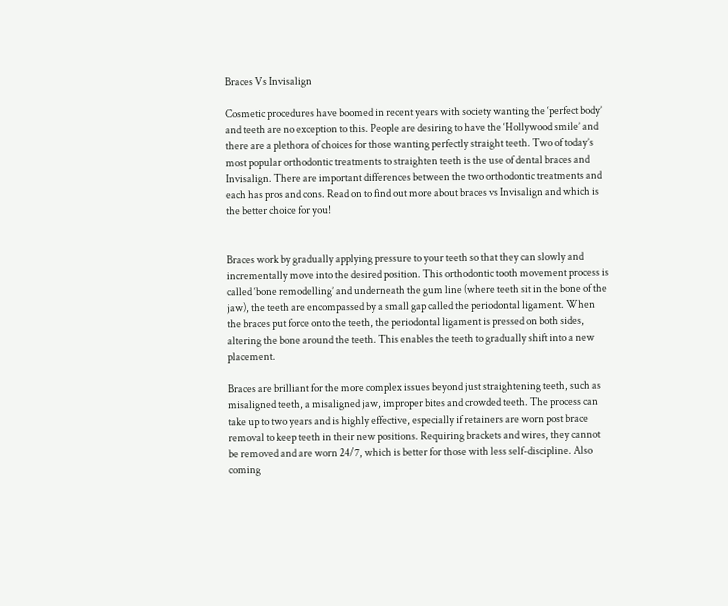Braces Vs Invisalign

Cosmetic procedures have boomed in recent years with society wanting the ‘perfect body’ and teeth are no exception to this. People are desiring to have the ‘Hollywood smile’ and there are a plethora of choices for those wanting perfectly straight teeth. Two of today’s most popular orthodontic treatments to straighten teeth is the use of dental braces and Invisalign. There are important differences between the two orthodontic treatments and each has pros and cons. Read on to find out more about braces vs Invisalign and which is the better choice for you!


Braces work by gradually applying pressure to your teeth so that they can slowly and incrementally move into the desired position. This orthodontic tooth movement process is called ‘bone remodelling’ and underneath the gum line (where teeth sit in the bone of the jaw), the teeth are encompassed by a small gap called the periodontal ligament. When the braces put force onto the teeth, the periodontal ligament is pressed on both sides, altering the bone around the teeth. This enables the teeth to gradually shift into a new placement.

Braces are brilliant for the more complex issues beyond just straightening teeth, such as misaligned teeth, a misaligned jaw, improper bites and crowded teeth. The process can take up to two years and is highly effective, especially if retainers are worn post brace removal to keep teeth in their new positions. Requiring brackets and wires, they cannot be removed and are worn 24/7, which is better for those with less self-discipline. Also coming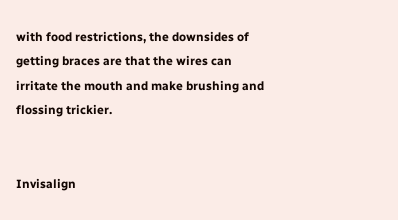with food restrictions, the downsides of getting braces are that the wires can irritate the mouth and make brushing and flossing trickier.


Invisalign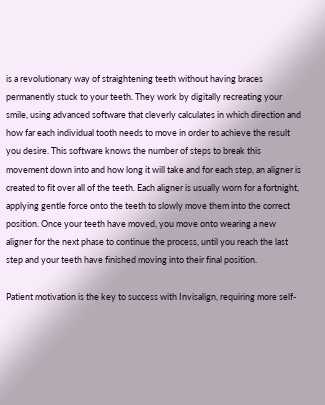is a revolutionary way of straightening teeth without having braces permanently stuck to your teeth. They work by digitally recreating your smile, using advanced software that cleverly calculates in which direction and how far each individual tooth needs to move in order to achieve the result you desire. This software knows the number of steps to break this movement down into and how long it will take and for each step, an aligner is created to fit over all of the teeth. Each aligner is usually worn for a fortnight, applying gentle force onto the teeth to slowly move them into the correct position. Once your teeth have moved, you move onto wearing a new aligner for the next phase to continue the process, until you reach the last step and your teeth have finished moving into their final position.

Patient motivation is the key to success with Invisalign, requiring more self-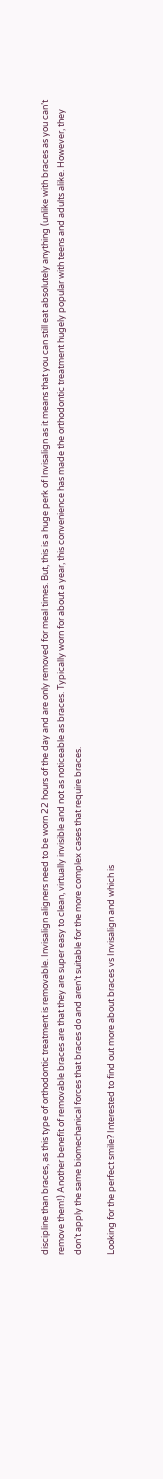discipline than braces, as this type of orthodontic treatment is removable. Invisalign aligners need to be worn 22 hours of the day and are only removed for meal times. But, this is a huge perk of Invisalign as it means that you can still eat absolutely anything (unlike with braces as you can’t remove them!) Another benefit of removable braces are that they are super easy to clean, virtually invisible and not as noticeable as braces. Typically worn for about a year, this convenience has made the orthodontic treatment hugely popular with teens and adults alike. However, they don’t apply the same biomechanical forces that braces do and aren’t suitable for the more complex cases that require braces.

Looking for the perfect smile? Interested to find out more about braces vs Invisalign and which is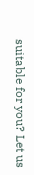suitable for you? Let us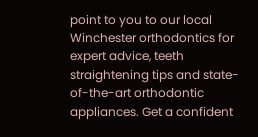point to you to our local Winchester orthodontics for expert advice, teeth straightening tips and state-of-the-art orthodontic appliances. Get a confident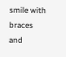smile with braces and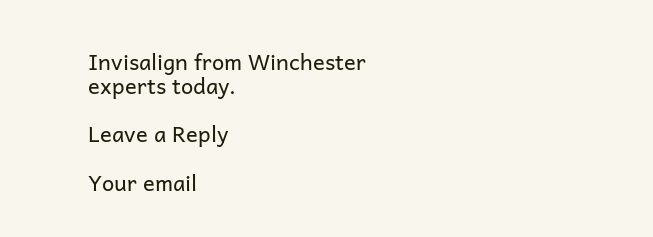Invisalign from Winchester experts today.

Leave a Reply

Your email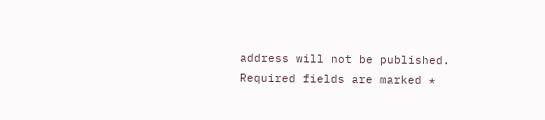address will not be published. Required fields are marked *